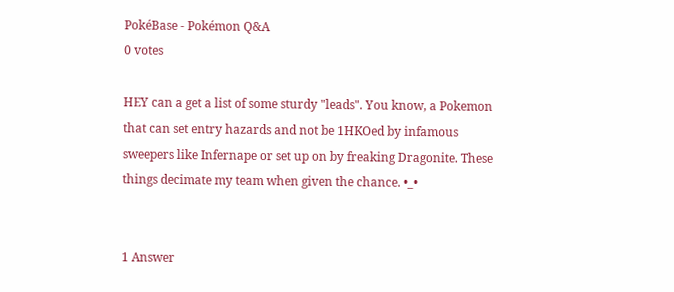PokéBase - Pokémon Q&A
0 votes

HEY can a get a list of some sturdy "leads". You know, a Pokemon that can set entry hazards and not be 1HKOed by infamous sweepers like Infernape or set up on by freaking Dragonite. These things decimate my team when given the chance. •_•


1 Answer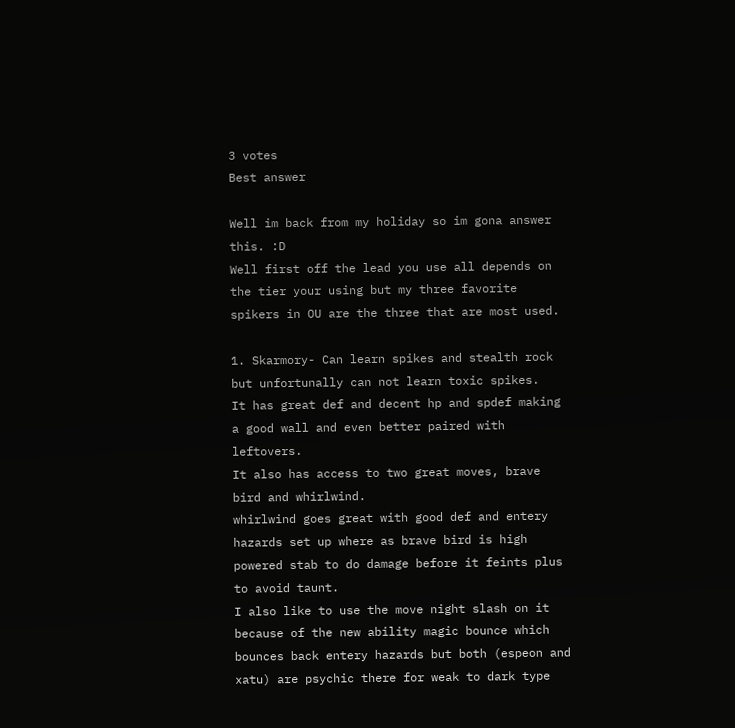3 votes
Best answer

Well im back from my holiday so im gona answer this. :D
Well first off the lead you use all depends on the tier your using but my three favorite spikers in OU are the three that are most used.

1. Skarmory- Can learn spikes and stealth rock but unfortunally can not learn toxic spikes.
It has great def and decent hp and spdef making a good wall and even better paired with leftovers.
It also has access to two great moves, brave bird and whirlwind.
whirlwind goes great with good def and entery hazards set up where as brave bird is high powered stab to do damage before it feints plus to avoid taunt.
I also like to use the move night slash on it because of the new ability magic bounce which bounces back entery hazards but both (espeon and xatu) are psychic there for weak to dark type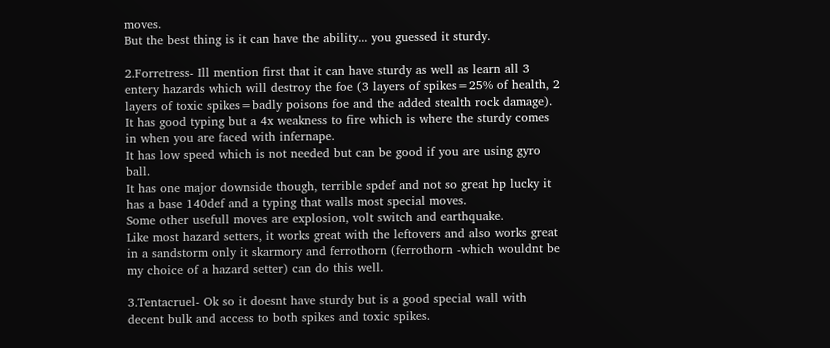moves.
But the best thing is it can have the ability... you guessed it sturdy.

2.Forretress- Ill mention first that it can have sturdy as well as learn all 3 entery hazards which will destroy the foe (3 layers of spikes=25% of health, 2 layers of toxic spikes=badly poisons foe and the added stealth rock damage).
It has good typing but a 4x weakness to fire which is where the sturdy comes in when you are faced with infernape.
It has low speed which is not needed but can be good if you are using gyro ball.
It has one major downside though, terrible spdef and not so great hp lucky it has a base 140def and a typing that walls most special moves.
Some other usefull moves are explosion, volt switch and earthquake.
Like most hazard setters, it works great with the leftovers and also works great in a sandstorm only it skarmory and ferrothorn (ferrothorn -which wouldnt be my choice of a hazard setter) can do this well.

3.Tentacruel- Ok so it doesnt have sturdy but is a good special wall with decent bulk and access to both spikes and toxic spikes.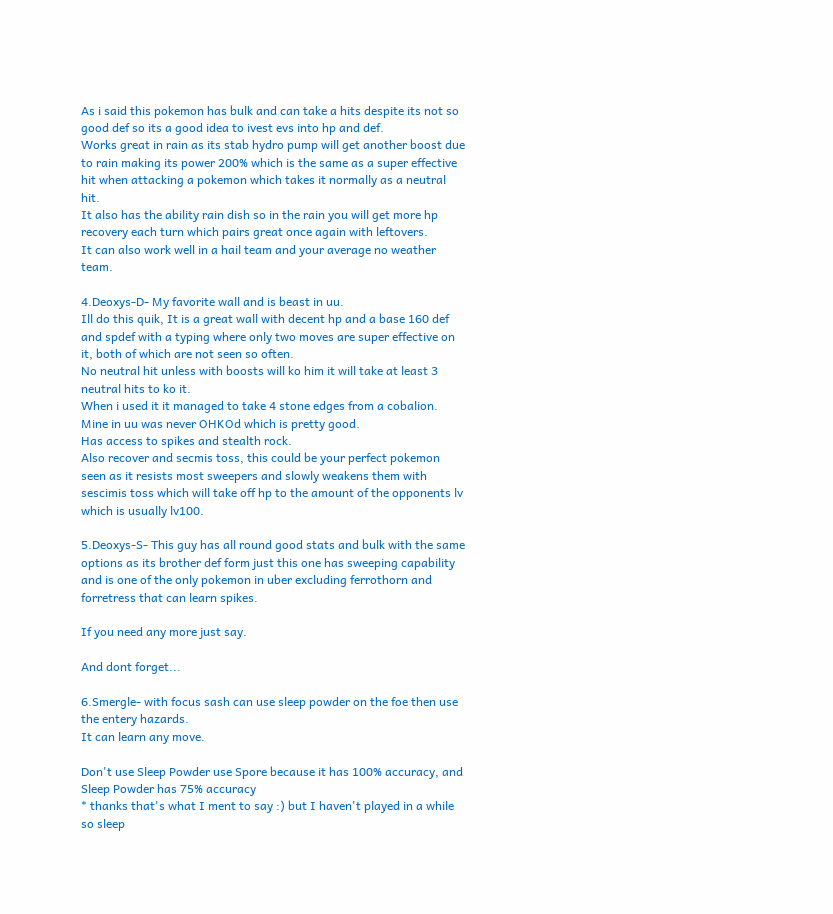As i said this pokemon has bulk and can take a hits despite its not so good def so its a good idea to ivest evs into hp and def.
Works great in rain as its stab hydro pump will get another boost due to rain making its power 200% which is the same as a super effective hit when attacking a pokemon which takes it normally as a neutral hit.
It also has the ability rain dish so in the rain you will get more hp recovery each turn which pairs great once again with leftovers.
It can also work well in a hail team and your average no weather team.

4.Deoxys-D- My favorite wall and is beast in uu.
Ill do this quik, It is a great wall with decent hp and a base 160 def and spdef with a typing where only two moves are super effective on it, both of which are not seen so often.
No neutral hit unless with boosts will ko him it will take at least 3 neutral hits to ko it.
When i used it it managed to take 4 stone edges from a cobalion.
Mine in uu was never OHKOd which is pretty good.
Has access to spikes and stealth rock.
Also recover and secmis toss, this could be your perfect pokemon seen as it resists most sweepers and slowly weakens them with sescimis toss which will take off hp to the amount of the opponents lv which is usually lv100.

5.Deoxys-S- This guy has all round good stats and bulk with the same options as its brother def form just this one has sweeping capability and is one of the only pokemon in uber excluding ferrothorn and forretress that can learn spikes.

If you need any more just say.

And dont forget...

6.Smergle- with focus sash can use sleep powder on the foe then use the entery hazards.
It can learn any move.

Don't use Sleep Powder use Spore because it has 100% accuracy, and Sleep Powder has 75% accuracy
* thanks that's what I ment to say :) but I haven't played in a while so sleep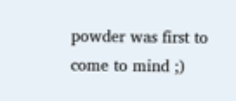powder was first to come to mind ;)